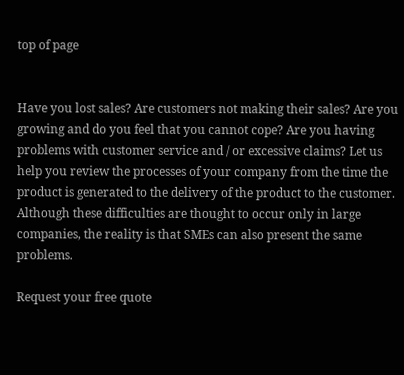top of page


Have you lost sales? Are customers not making their sales? Are you growing and do you feel that you cannot cope? Are you having problems with customer service and / or excessive claims? Let us help you review the processes of your company from the time the product is generated to the delivery of the product to the customer. Although these difficulties are thought to occur only in large companies, the reality is that SMEs can also present the same problems.

Request your free quote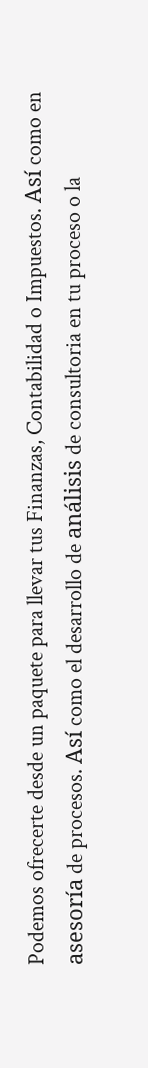Podemos ofrecerte desde un paquete para llevar tus Finanzas, Contabilidad o Impuestos. Así como en asesoría de procesos. Así como el desarrollo de análisis de consultoria en tu proceso o la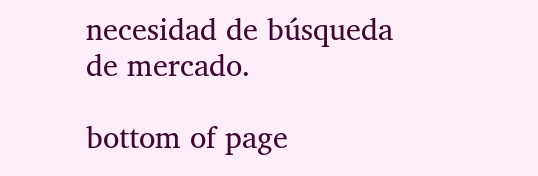necesidad de búsqueda de mercado.

bottom of page